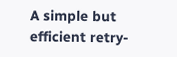A simple but efficient retry-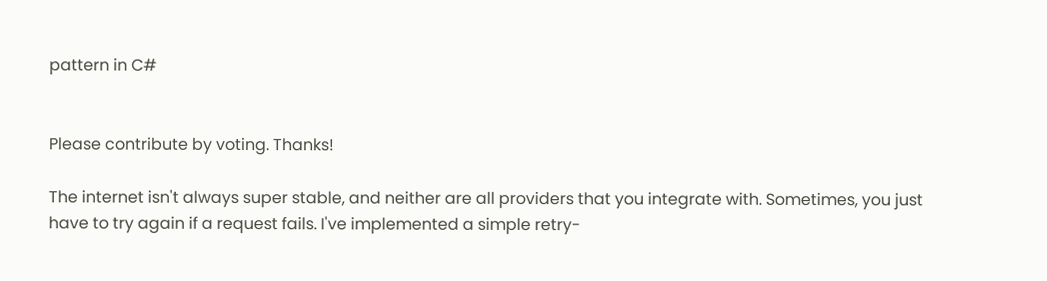pattern in C#


Please contribute by voting. Thanks!

The internet isn't always super stable, and neither are all providers that you integrate with. Sometimes, you just have to try again if a request fails. I've implemented a simple retry-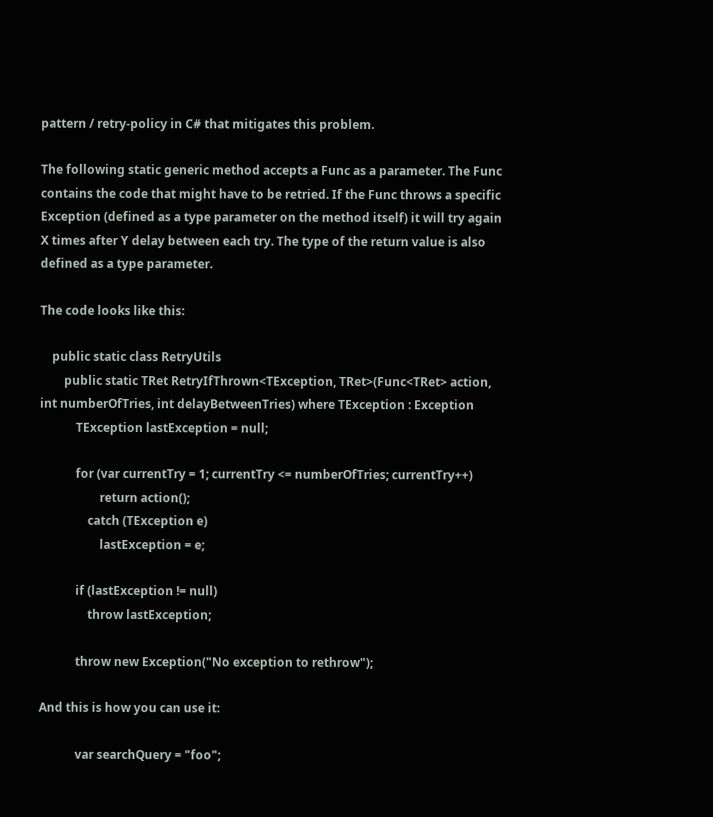pattern / retry-policy in C# that mitigates this problem.

The following static generic method accepts a Func as a parameter. The Func contains the code that might have to be retried. If the Func throws a specific Exception (defined as a type parameter on the method itself) it will try again X times after Y delay between each try. The type of the return value is also defined as a type parameter.

The code looks like this:

    public static class RetryUtils
        public static TRet RetryIfThrown<TException, TRet>(Func<TRet> action, int numberOfTries, int delayBetweenTries) where TException : Exception
            TException lastException = null;

            for (var currentTry = 1; currentTry <= numberOfTries; currentTry++)
                    return action();
                catch (TException e)
                    lastException = e;

            if (lastException != null)
                throw lastException;

            throw new Exception("No exception to rethrow");

And this is how you can use it:

            var searchQuery = "foo";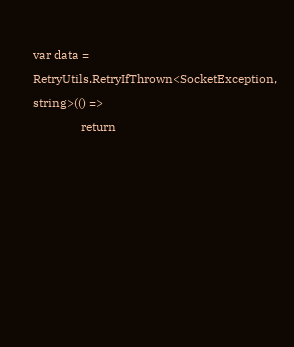var data = RetryUtils.RetryIfThrown<SocketException, string>(() =>
                return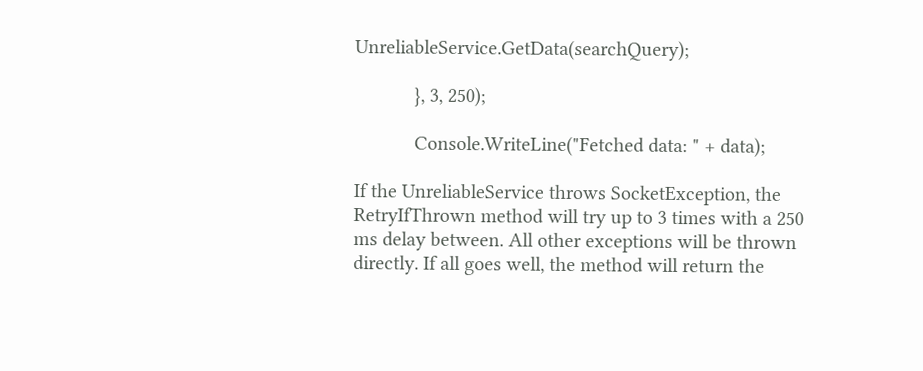UnreliableService.GetData(searchQuery);

            }, 3, 250);

            Console.WriteLine("Fetched data: " + data);

If the UnreliableService throws SocketException, the RetryIfThrown method will try up to 3 times with a 250 ms delay between. All other exceptions will be thrown directly. If all goes well, the method will return the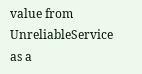value from UnreliableService as a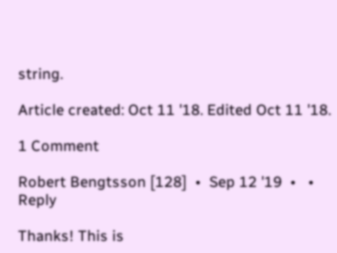string.

Article created: Oct 11 '18. Edited Oct 11 '18.

1 Comment

Robert Bengtsson [128]  •  Sep 12 '19  •   •  Reply

Thanks! This is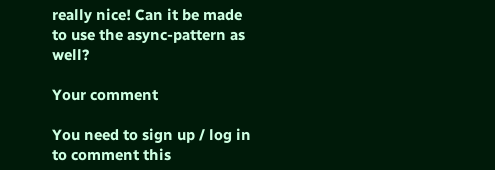really nice! Can it be made to use the async-pattern as well?

Your comment

You need to sign up / log in to comment this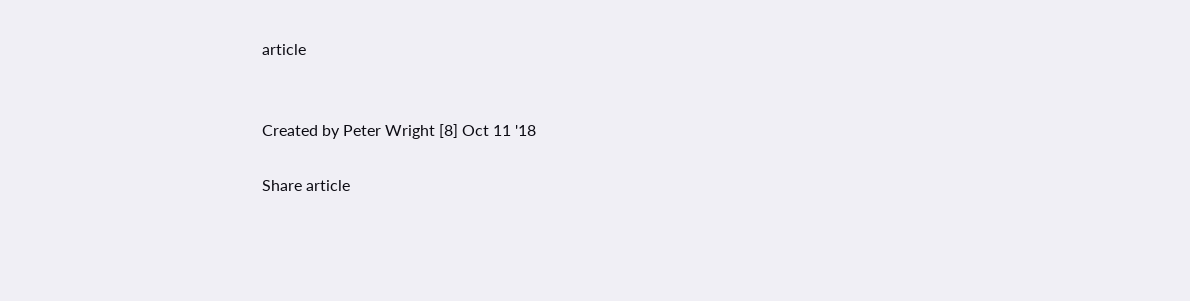article


Created by Peter Wright [8] Oct 11 '18

Share article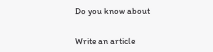Do you know about


Write an article